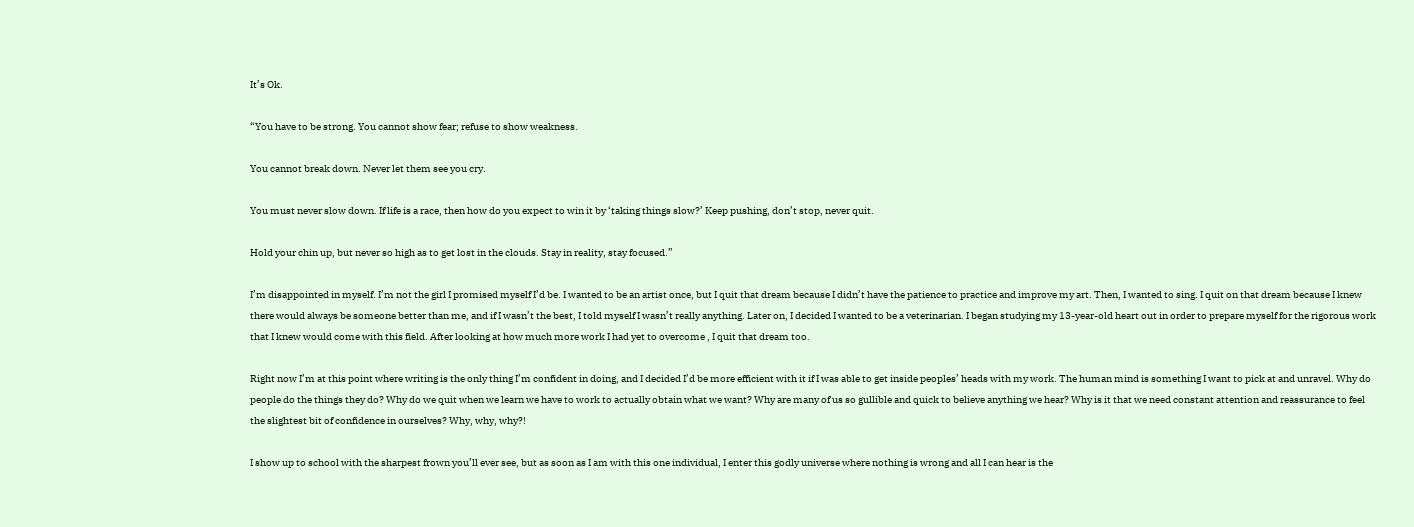It’s Ok.

“You have to be strong. You cannot show fear; refuse to show weakness.

You cannot break down. Never let them see you cry.

You must never slow down. If life is a race, then how do you expect to win it by ‘taking things slow?’ Keep pushing, don’t stop, never quit.

Hold your chin up, but never so high as to get lost in the clouds. Stay in reality, stay focused.”

I’m disappointed in myself. I’m not the girl I promised myself I’d be. I wanted to be an artist once, but I quit that dream because I didn’t have the patience to practice and improve my art. Then, I wanted to sing. I quit on that dream because I knew there would always be someone better than me, and if I wasn’t the best, I told myself I wasn’t really anything. Later on, I decided I wanted to be a veterinarian. I began studying my 13-year-old heart out in order to prepare myself for the rigorous work that I knew would come with this field. After looking at how much more work I had yet to overcome , I quit that dream too.

Right now I’m at this point where writing is the only thing I’m confident in doing, and I decided I’d be more efficient with it if I was able to get inside peoples’ heads with my work. The human mind is something I want to pick at and unravel. Why do people do the things they do? Why do we quit when we learn we have to work to actually obtain what we want? Why are many of us so gullible and quick to believe anything we hear? Why is it that we need constant attention and reassurance to feel the slightest bit of confidence in ourselves? Why, why, why?!

I show up to school with the sharpest frown you’ll ever see, but as soon as I am with this one individual, I enter this godly universe where nothing is wrong and all I can hear is the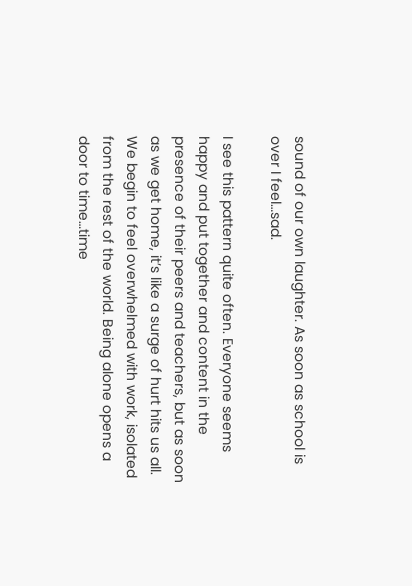sound of our own laughter. As soon as school is over I feel…sad.

I see this pattern quite often. Everyone seems happy and put together and content in the presence of their peers and teachers, but as soon as we get home, it’s like a surge of hurt hits us all. We begin to feel overwhelmed with work, isolated from the rest of the world. Being alone opens a door to time…time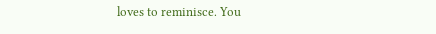loves to reminisce. You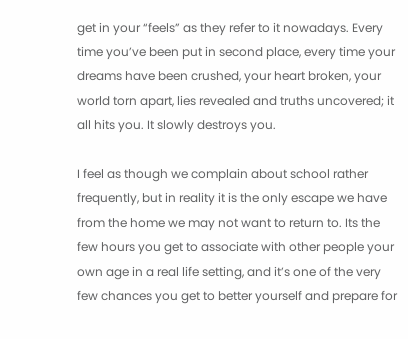get in your “feels” as they refer to it nowadays. Every time you’ve been put in second place, every time your dreams have been crushed, your heart broken, your world torn apart, lies revealed and truths uncovered; it all hits you. It slowly destroys you.

I feel as though we complain about school rather frequently, but in reality it is the only escape we have from the home we may not want to return to. Its the few hours you get to associate with other people your own age in a real life setting, and it’s one of the very few chances you get to better yourself and prepare for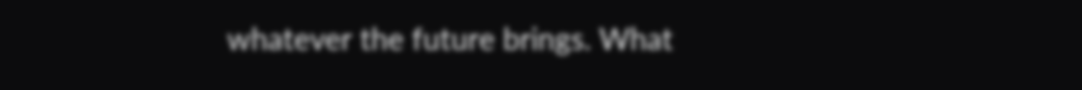whatever the future brings. What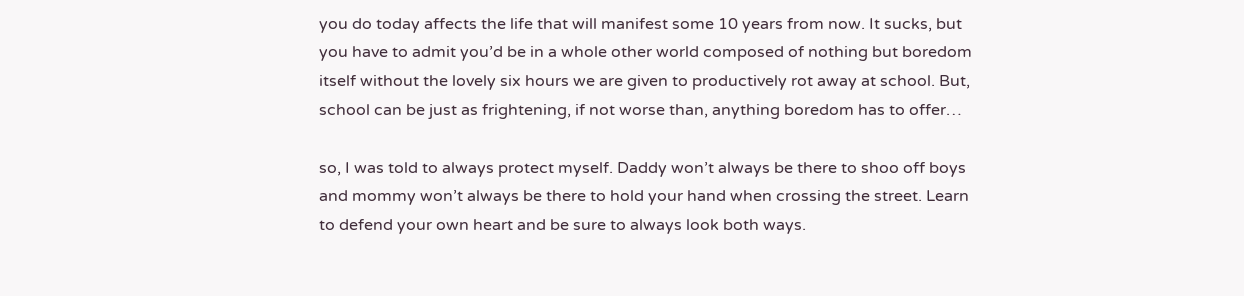you do today affects the life that will manifest some 10 years from now. It sucks, but you have to admit you’d be in a whole other world composed of nothing but boredom itself without the lovely six hours we are given to productively rot away at school. But, school can be just as frightening, if not worse than, anything boredom has to offer…

so, I was told to always protect myself. Daddy won’t always be there to shoo off boys and mommy won’t always be there to hold your hand when crossing the street. Learn to defend your own heart and be sure to always look both ways.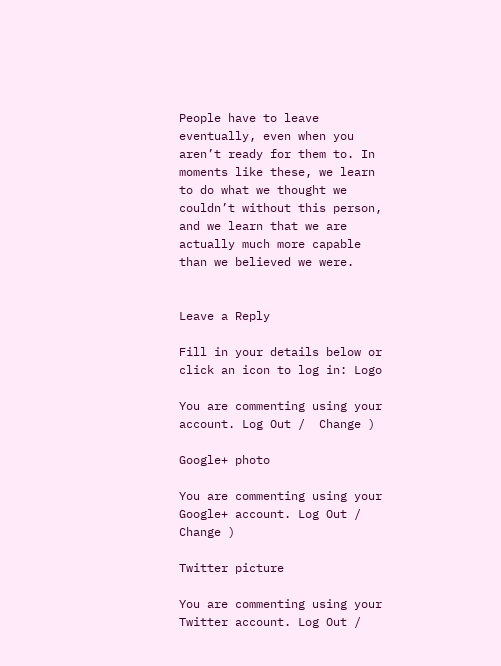People have to leave eventually, even when you aren’t ready for them to. In moments like these, we learn to do what we thought we couldn’t without this person, and we learn that we are actually much more capable than we believed we were.


Leave a Reply

Fill in your details below or click an icon to log in: Logo

You are commenting using your account. Log Out /  Change )

Google+ photo

You are commenting using your Google+ account. Log Out /  Change )

Twitter picture

You are commenting using your Twitter account. Log Out /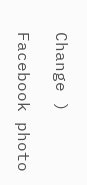Change )

Facebook photo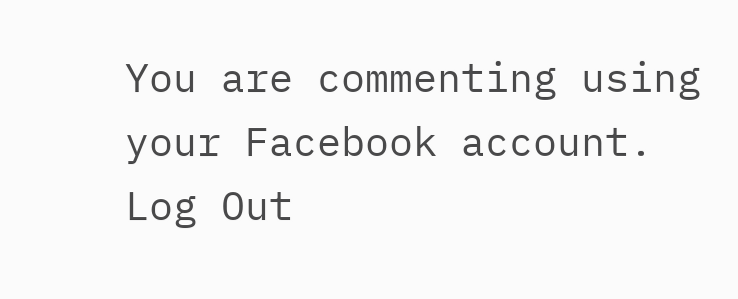You are commenting using your Facebook account. Log Out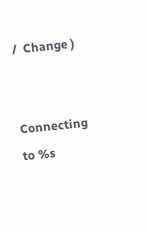/  Change )


Connecting to %s